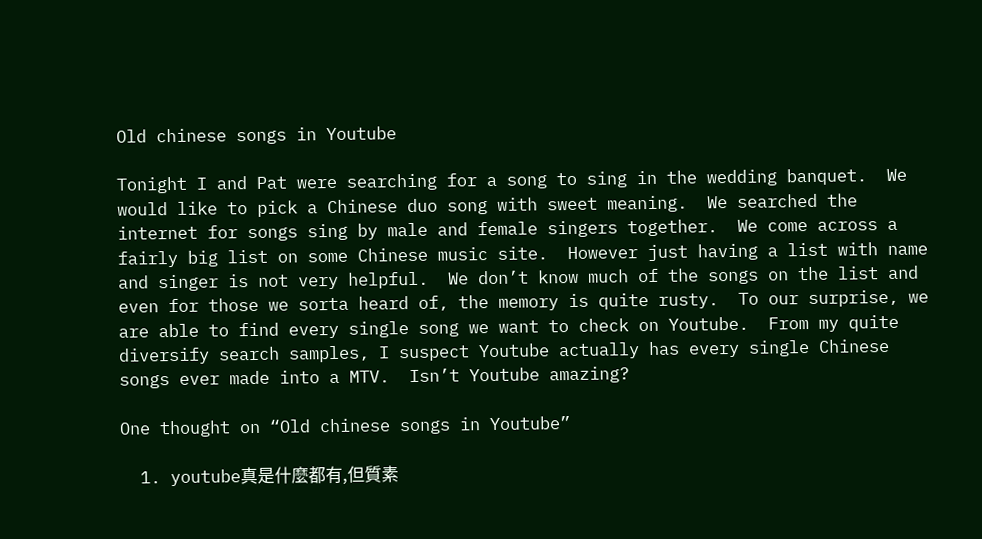Old chinese songs in Youtube

Tonight I and Pat were searching for a song to sing in the wedding banquet.  We would like to pick a Chinese duo song with sweet meaning.  We searched the internet for songs sing by male and female singers together.  We come across a fairly big list on some Chinese music site.  However just having a list with name and singer is not very helpful.  We don’t know much of the songs on the list and even for those we sorta heard of, the memory is quite rusty.  To our surprise, we are able to find every single song we want to check on Youtube.  From my quite diversify search samples, I suspect Youtube actually has every single Chinese songs ever made into a MTV.  Isn’t Youtube amazing?

One thought on “Old chinese songs in Youtube”

  1. youtube真是什麼都有,但質素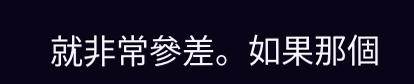就非常參差。如果那個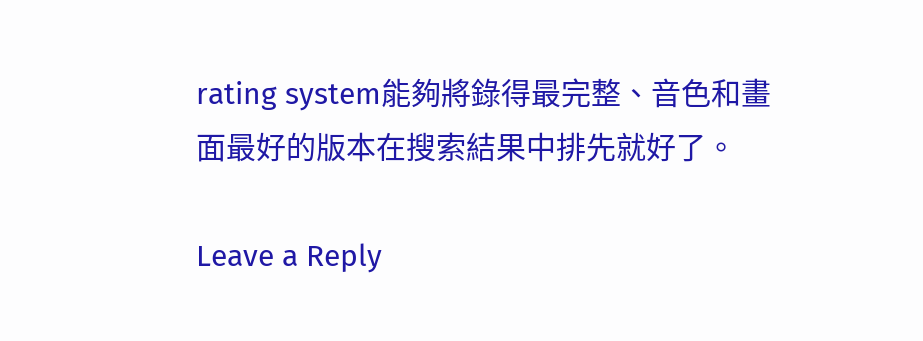rating system能夠將錄得最完整、音色和畫面最好的版本在搜索結果中排先就好了。

Leave a Reply